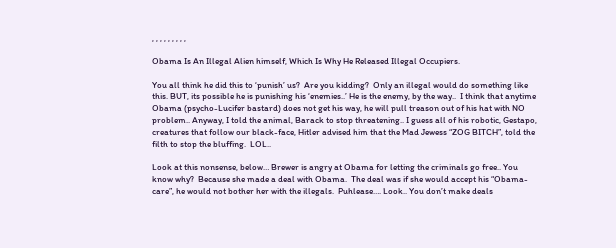, , , , , , , , ,

Obama Is An Illegal Alien himself, Which Is Why He Released Illegal Occupiers.

You all think he did this to ‘punish’ us?  Are you kidding?  Only an illegal would do something like this. BUT, its possible he is punishing his ‘enemies..’ He is the enemy, by the way..  I think that anytime Obama (psycho-Lucifer bastard) does not get his way, he will pull treason out of his hat with NO problem.. Anyway, I told the animal, Barack to stop threatening.. I guess all of his robotic, Gestapo, creatures that follow our black-face, Hitler advised him that the Mad Jewess “ZOG BITCH”, told the filth to stop the bluffing.  LOL..

Look at this nonsense, below… Brewer is angry at Obama for letting the criminals go free.. You know why?  Because she made a deal with Obama.  The deal was if she would accept his “Obama-care”, he would not bother her with the illegals.  Puhlease…. Look.. You don’t make deals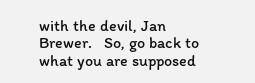with the devil, Jan Brewer.   So, go back to what you are supposed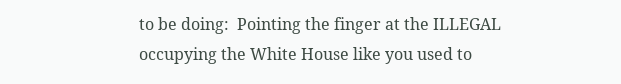to be doing:  Pointing the finger at the ILLEGAL occupying the White House like you used to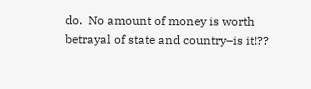do.  No amount of money is worth betrayal of state and country–is it!??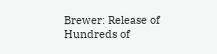Brewer: Release of Hundreds of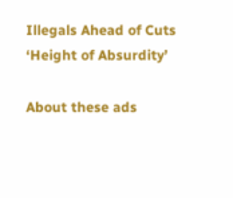Illegals Ahead of Cuts ‘Height of Absurdity’

About these ads